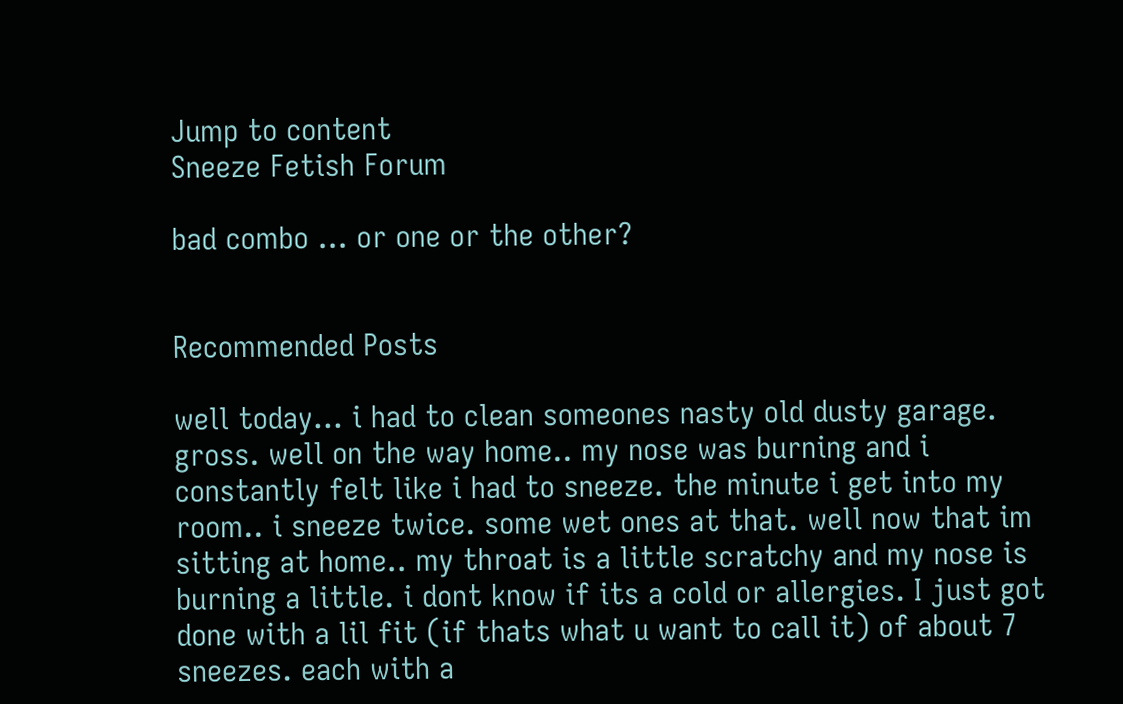Jump to content
Sneeze Fetish Forum

bad combo ... or one or the other?


Recommended Posts

well today... i had to clean someones nasty old dusty garage. gross. well on the way home.. my nose was burning and i constantly felt like i had to sneeze. the minute i get into my room.. i sneeze twice. some wet ones at that. well now that im sitting at home.. my throat is a little scratchy and my nose is burning a little. i dont know if its a cold or allergies. I just got done with a lil fit (if thats what u want to call it) of about 7 sneezes. each with a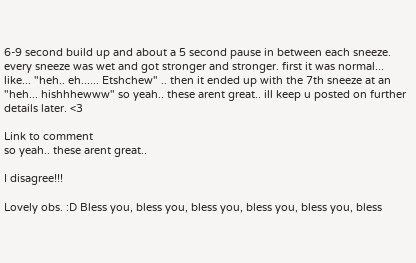6-9 second build up and about a 5 second pause in between each sneeze. every sneeze was wet and got stronger and stronger. first it was normal... like... "heh.. eh...... Etshchew" .. then it ended up with the 7th sneeze at an "heh... hishhhewww" so yeah.. these arent great.. ill keep u posted on further details later. <3

Link to comment
so yeah.. these arent great..

I disagree!!!

Lovely obs. :D Bless you, bless you, bless you, bless you, bless you, bless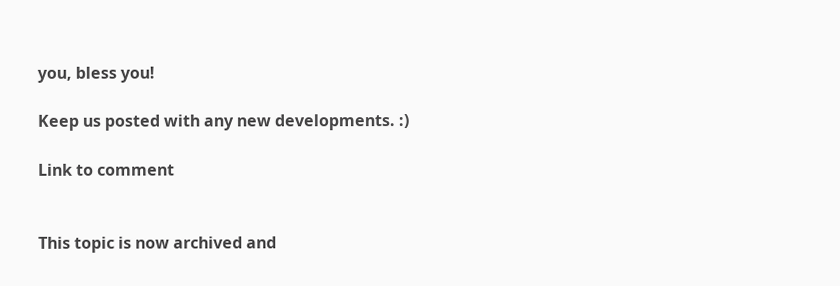you, bless you!

Keep us posted with any new developments. :)

Link to comment


This topic is now archived and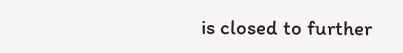is closed to further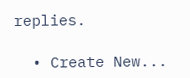replies.

  • Create New...